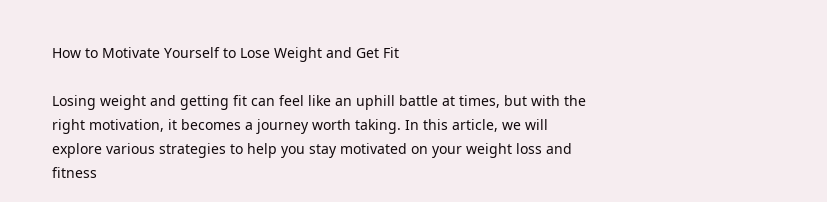How to Motivate Yourself to Lose Weight and Get Fit

Losing weight and getting fit can feel like an uphill battle at times, but with the right motivation, it becomes a journey worth taking. In this article, we will explore various strategies to help you stay motivated on your weight loss and fitness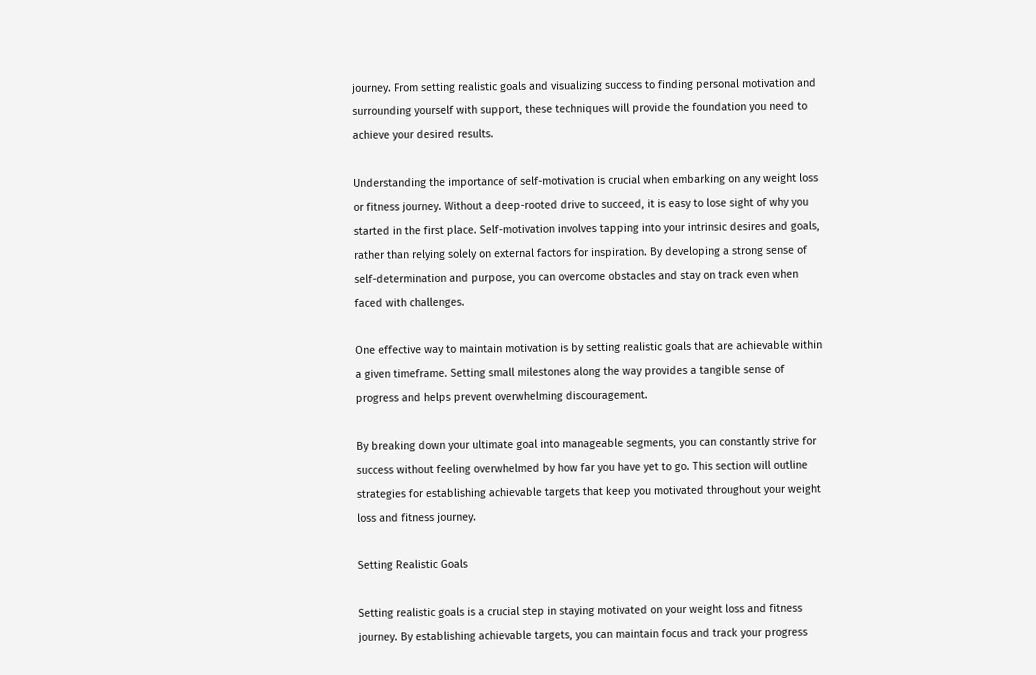journey. From setting realistic goals and visualizing success to finding personal motivation and surrounding yourself with support, these techniques will provide the foundation you need to achieve your desired results.

Understanding the importance of self-motivation is crucial when embarking on any weight loss or fitness journey. Without a deep-rooted drive to succeed, it is easy to lose sight of why you started in the first place. Self-motivation involves tapping into your intrinsic desires and goals, rather than relying solely on external factors for inspiration. By developing a strong sense of self-determination and purpose, you can overcome obstacles and stay on track even when faced with challenges.

One effective way to maintain motivation is by setting realistic goals that are achievable within a given timeframe. Setting small milestones along the way provides a tangible sense of progress and helps prevent overwhelming discouragement.

By breaking down your ultimate goal into manageable segments, you can constantly strive for success without feeling overwhelmed by how far you have yet to go. This section will outline strategies for establishing achievable targets that keep you motivated throughout your weight loss and fitness journey.

Setting Realistic Goals

Setting realistic goals is a crucial step in staying motivated on your weight loss and fitness journey. By establishing achievable targets, you can maintain focus and track your progress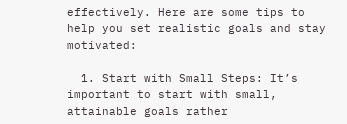effectively. Here are some tips to help you set realistic goals and stay motivated:

  1. Start with Small Steps: It’s important to start with small, attainable goals rather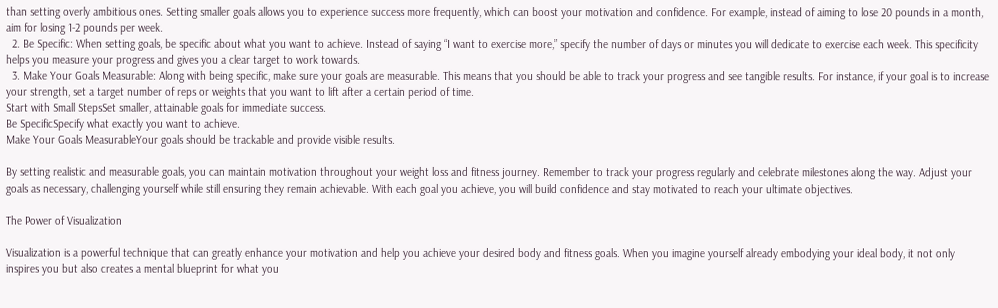than setting overly ambitious ones. Setting smaller goals allows you to experience success more frequently, which can boost your motivation and confidence. For example, instead of aiming to lose 20 pounds in a month, aim for losing 1-2 pounds per week.
  2. Be Specific: When setting goals, be specific about what you want to achieve. Instead of saying “I want to exercise more,” specify the number of days or minutes you will dedicate to exercise each week. This specificity helps you measure your progress and gives you a clear target to work towards.
  3. Make Your Goals Measurable: Along with being specific, make sure your goals are measurable. This means that you should be able to track your progress and see tangible results. For instance, if your goal is to increase your strength, set a target number of reps or weights that you want to lift after a certain period of time.
Start with Small StepsSet smaller, attainable goals for immediate success.
Be SpecificSpecify what exactly you want to achieve.
Make Your Goals MeasurableYour goals should be trackable and provide visible results.

By setting realistic and measurable goals, you can maintain motivation throughout your weight loss and fitness journey. Remember to track your progress regularly and celebrate milestones along the way. Adjust your goals as necessary, challenging yourself while still ensuring they remain achievable. With each goal you achieve, you will build confidence and stay motivated to reach your ultimate objectives.

The Power of Visualization

Visualization is a powerful technique that can greatly enhance your motivation and help you achieve your desired body and fitness goals. When you imagine yourself already embodying your ideal body, it not only inspires you but also creates a mental blueprint for what you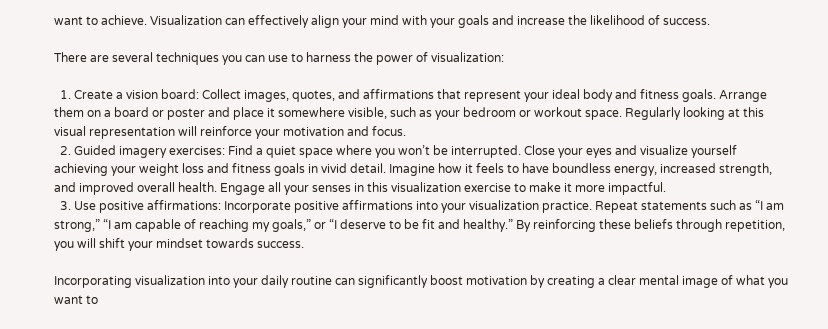want to achieve. Visualization can effectively align your mind with your goals and increase the likelihood of success.

There are several techniques you can use to harness the power of visualization:

  1. Create a vision board: Collect images, quotes, and affirmations that represent your ideal body and fitness goals. Arrange them on a board or poster and place it somewhere visible, such as your bedroom or workout space. Regularly looking at this visual representation will reinforce your motivation and focus.
  2. Guided imagery exercises: Find a quiet space where you won’t be interrupted. Close your eyes and visualize yourself achieving your weight loss and fitness goals in vivid detail. Imagine how it feels to have boundless energy, increased strength, and improved overall health. Engage all your senses in this visualization exercise to make it more impactful.
  3. Use positive affirmations: Incorporate positive affirmations into your visualization practice. Repeat statements such as “I am strong,” “I am capable of reaching my goals,” or “I deserve to be fit and healthy.” By reinforcing these beliefs through repetition, you will shift your mindset towards success.

Incorporating visualization into your daily routine can significantly boost motivation by creating a clear mental image of what you want to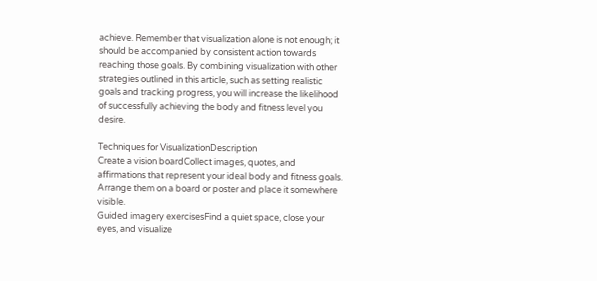achieve. Remember that visualization alone is not enough; it should be accompanied by consistent action towards reaching those goals. By combining visualization with other strategies outlined in this article, such as setting realistic goals and tracking progress, you will increase the likelihood of successfully achieving the body and fitness level you desire.

Techniques for VisualizationDescription
Create a vision boardCollect images, quotes, and affirmations that represent your ideal body and fitness goals. Arrange them on a board or poster and place it somewhere visible.
Guided imagery exercisesFind a quiet space, close your eyes, and visualize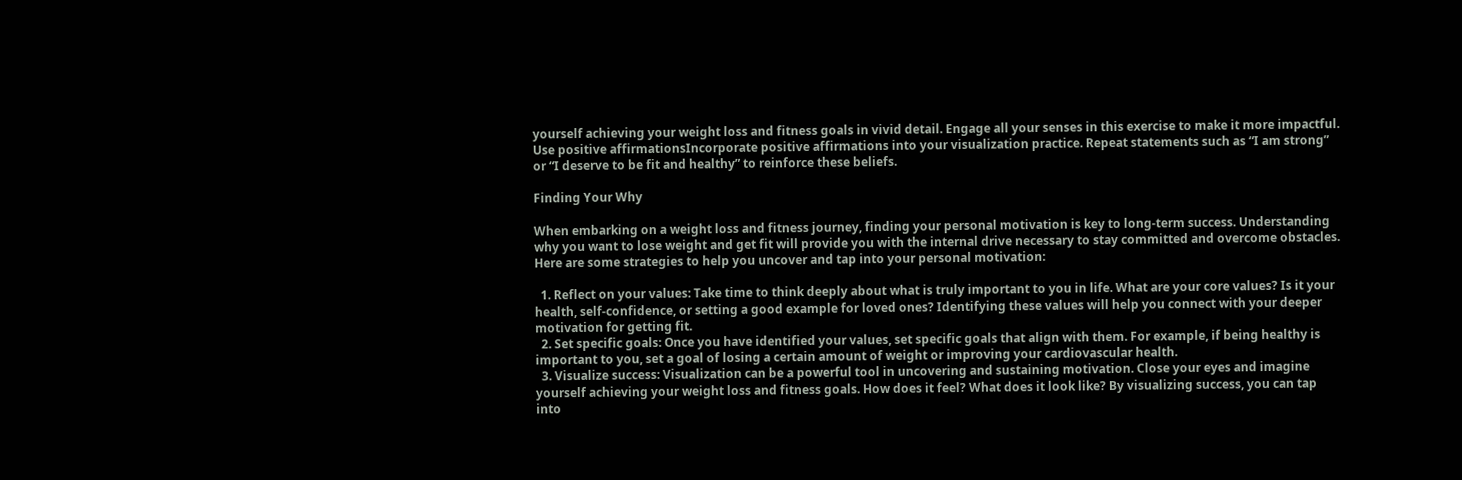yourself achieving your weight loss and fitness goals in vivid detail. Engage all your senses in this exercise to make it more impactful.
Use positive affirmationsIncorporate positive affirmations into your visualization practice. Repeat statements such as “I am strong” or “I deserve to be fit and healthy” to reinforce these beliefs.

Finding Your Why

When embarking on a weight loss and fitness journey, finding your personal motivation is key to long-term success. Understanding why you want to lose weight and get fit will provide you with the internal drive necessary to stay committed and overcome obstacles. Here are some strategies to help you uncover and tap into your personal motivation:

  1. Reflect on your values: Take time to think deeply about what is truly important to you in life. What are your core values? Is it your health, self-confidence, or setting a good example for loved ones? Identifying these values will help you connect with your deeper motivation for getting fit.
  2. Set specific goals: Once you have identified your values, set specific goals that align with them. For example, if being healthy is important to you, set a goal of losing a certain amount of weight or improving your cardiovascular health.
  3. Visualize success: Visualization can be a powerful tool in uncovering and sustaining motivation. Close your eyes and imagine yourself achieving your weight loss and fitness goals. How does it feel? What does it look like? By visualizing success, you can tap into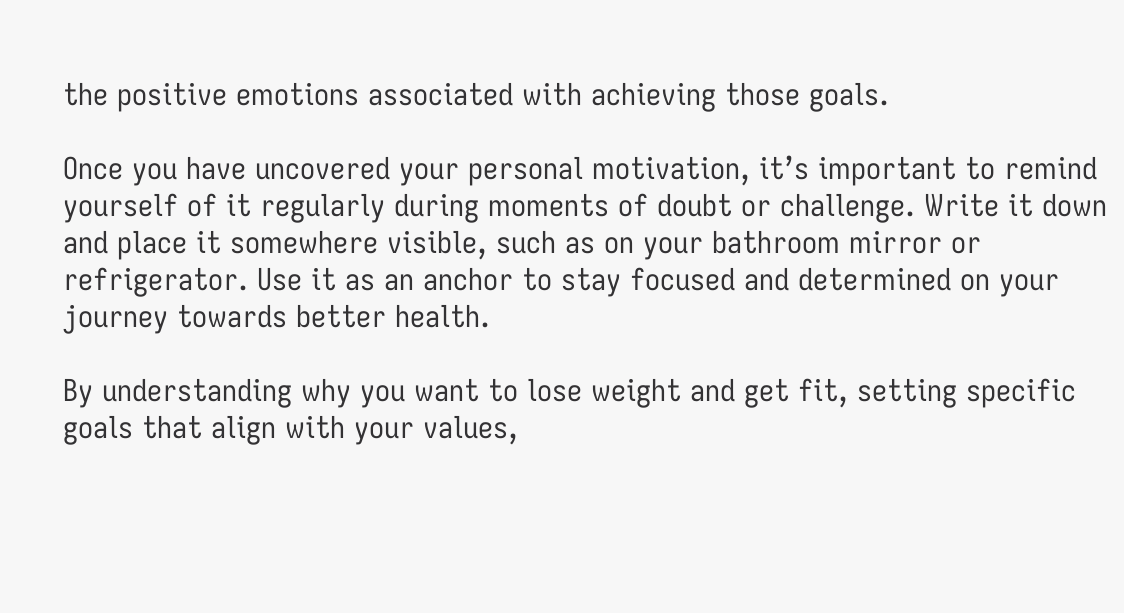the positive emotions associated with achieving those goals.

Once you have uncovered your personal motivation, it’s important to remind yourself of it regularly during moments of doubt or challenge. Write it down and place it somewhere visible, such as on your bathroom mirror or refrigerator. Use it as an anchor to stay focused and determined on your journey towards better health.

By understanding why you want to lose weight and get fit, setting specific goals that align with your values,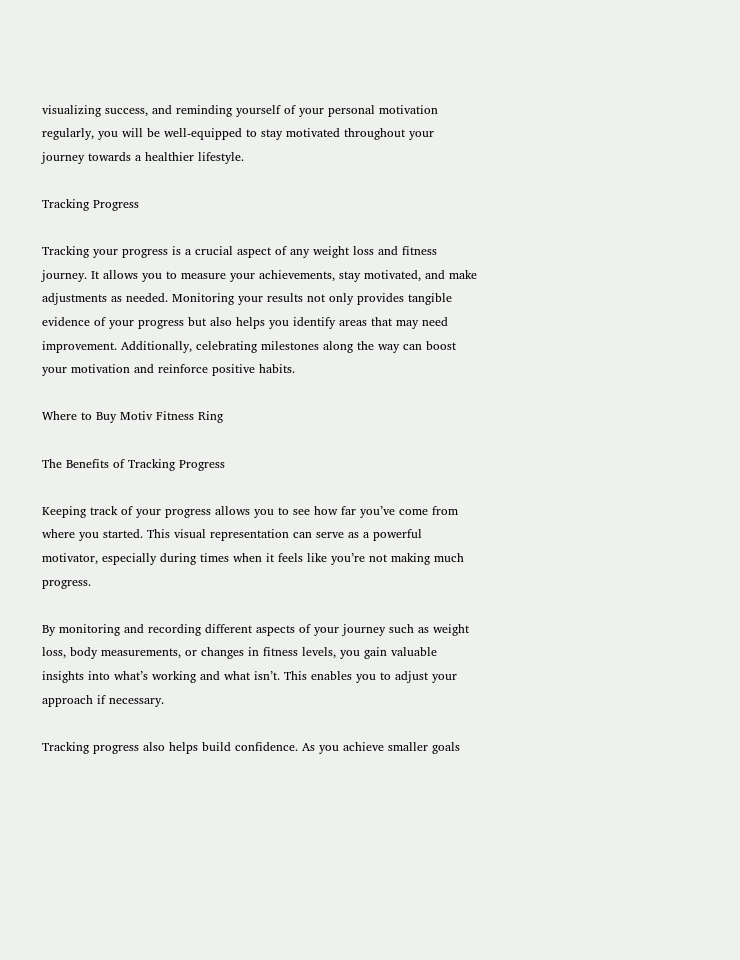visualizing success, and reminding yourself of your personal motivation regularly, you will be well-equipped to stay motivated throughout your journey towards a healthier lifestyle.

Tracking Progress

Tracking your progress is a crucial aspect of any weight loss and fitness journey. It allows you to measure your achievements, stay motivated, and make adjustments as needed. Monitoring your results not only provides tangible evidence of your progress but also helps you identify areas that may need improvement. Additionally, celebrating milestones along the way can boost your motivation and reinforce positive habits.

Where to Buy Motiv Fitness Ring

The Benefits of Tracking Progress

Keeping track of your progress allows you to see how far you’ve come from where you started. This visual representation can serve as a powerful motivator, especially during times when it feels like you’re not making much progress.

By monitoring and recording different aspects of your journey such as weight loss, body measurements, or changes in fitness levels, you gain valuable insights into what’s working and what isn’t. This enables you to adjust your approach if necessary.

Tracking progress also helps build confidence. As you achieve smaller goals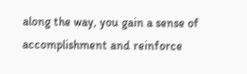along the way, you gain a sense of accomplishment and reinforce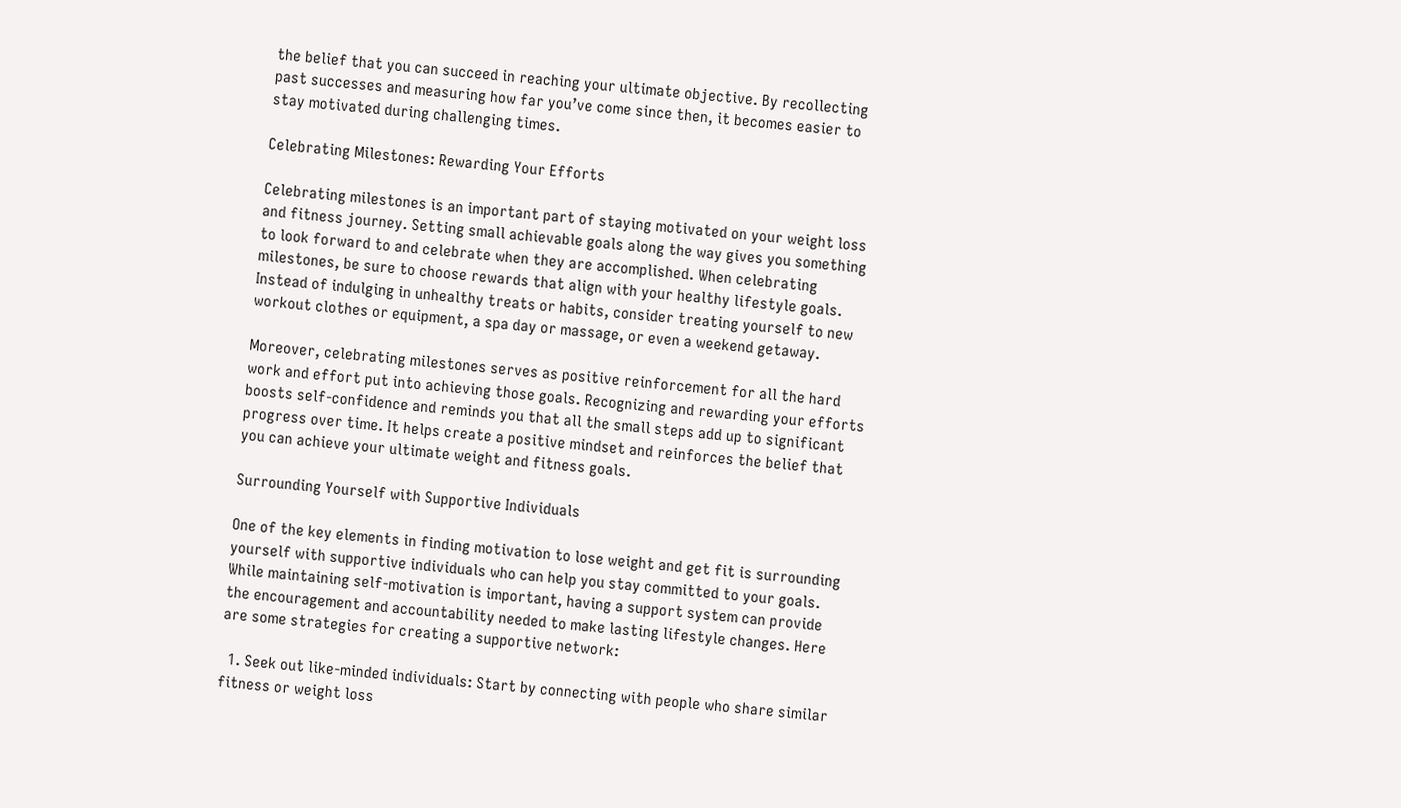the belief that you can succeed in reaching your ultimate objective. By recollecting past successes and measuring how far you’ve come since then, it becomes easier to stay motivated during challenging times.

Celebrating Milestones: Rewarding Your Efforts

Celebrating milestones is an important part of staying motivated on your weight loss and fitness journey. Setting small achievable goals along the way gives you something to look forward to and celebrate when they are accomplished. When celebrating milestones, be sure to choose rewards that align with your healthy lifestyle goals. Instead of indulging in unhealthy treats or habits, consider treating yourself to new workout clothes or equipment, a spa day or massage, or even a weekend getaway.

Moreover, celebrating milestones serves as positive reinforcement for all the hard work and effort put into achieving those goals. Recognizing and rewarding your efforts boosts self-confidence and reminds you that all the small steps add up to significant progress over time. It helps create a positive mindset and reinforces the belief that you can achieve your ultimate weight and fitness goals.

Surrounding Yourself with Supportive Individuals

One of the key elements in finding motivation to lose weight and get fit is surrounding yourself with supportive individuals who can help you stay committed to your goals. While maintaining self-motivation is important, having a support system can provide the encouragement and accountability needed to make lasting lifestyle changes. Here are some strategies for creating a supportive network:

  1. Seek out like-minded individuals: Start by connecting with people who share similar fitness or weight loss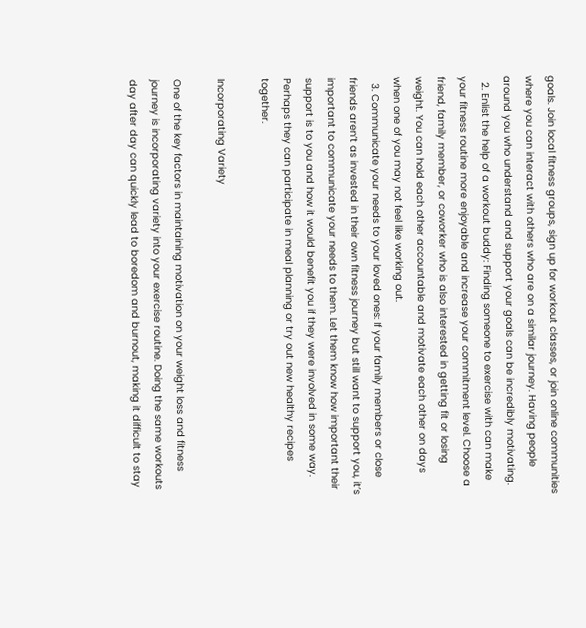goals. Join local fitness groups, sign up for workout classes, or join online communities where you can interact with others who are on a similar journey. Having people around you who understand and support your goals can be incredibly motivating.
  2. Enlist the help of a workout buddy: Finding someone to exercise with can make your fitness routine more enjoyable and increase your commitment level. Choose a friend, family member, or coworker who is also interested in getting fit or losing weight. You can hold each other accountable and motivate each other on days when one of you may not feel like working out.
  3. Communicate your needs to your loved ones: If your family members or close friends aren’t as invested in their own fitness journey but still want to support you, it’s important to communicate your needs to them. Let them know how important their support is to you and how it would benefit you if they were involved in some way. Perhaps they can participate in meal planning or try out new healthy recipes together.

Incorporating Variety

One of the key factors in maintaining motivation on your weight loss and fitness journey is incorporating variety into your exercise routine. Doing the same workouts day after day can quickly lead to boredom and burnout, making it difficult to stay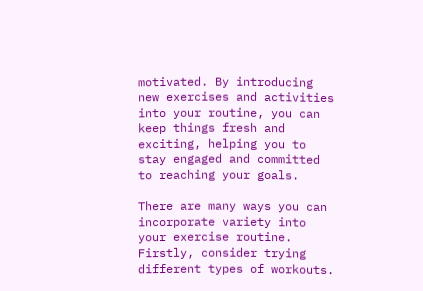motivated. By introducing new exercises and activities into your routine, you can keep things fresh and exciting, helping you to stay engaged and committed to reaching your goals.

There are many ways you can incorporate variety into your exercise routine. Firstly, consider trying different types of workouts.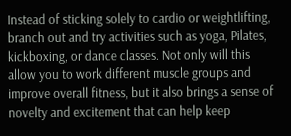Instead of sticking solely to cardio or weightlifting, branch out and try activities such as yoga, Pilates, kickboxing, or dance classes. Not only will this allow you to work different muscle groups and improve overall fitness, but it also brings a sense of novelty and excitement that can help keep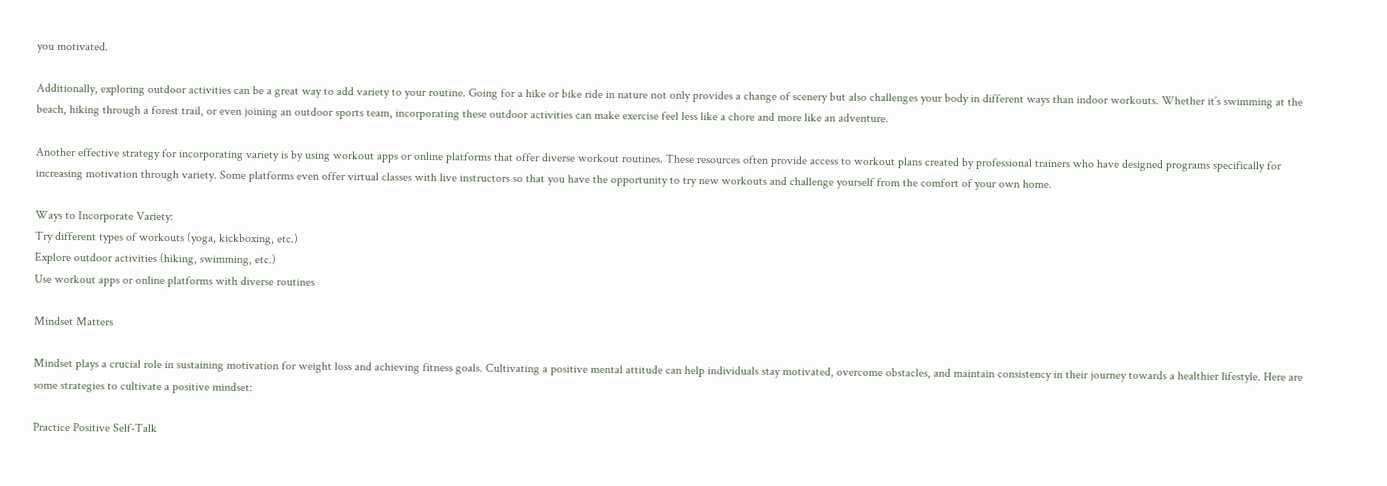you motivated.

Additionally, exploring outdoor activities can be a great way to add variety to your routine. Going for a hike or bike ride in nature not only provides a change of scenery but also challenges your body in different ways than indoor workouts. Whether it’s swimming at the beach, hiking through a forest trail, or even joining an outdoor sports team, incorporating these outdoor activities can make exercise feel less like a chore and more like an adventure.

Another effective strategy for incorporating variety is by using workout apps or online platforms that offer diverse workout routines. These resources often provide access to workout plans created by professional trainers who have designed programs specifically for increasing motivation through variety. Some platforms even offer virtual classes with live instructors so that you have the opportunity to try new workouts and challenge yourself from the comfort of your own home.

Ways to Incorporate Variety:
Try different types of workouts (yoga, kickboxing, etc.)
Explore outdoor activities (hiking, swimming, etc.)
Use workout apps or online platforms with diverse routines

Mindset Matters

Mindset plays a crucial role in sustaining motivation for weight loss and achieving fitness goals. Cultivating a positive mental attitude can help individuals stay motivated, overcome obstacles, and maintain consistency in their journey towards a healthier lifestyle. Here are some strategies to cultivate a positive mindset:

Practice Positive Self-Talk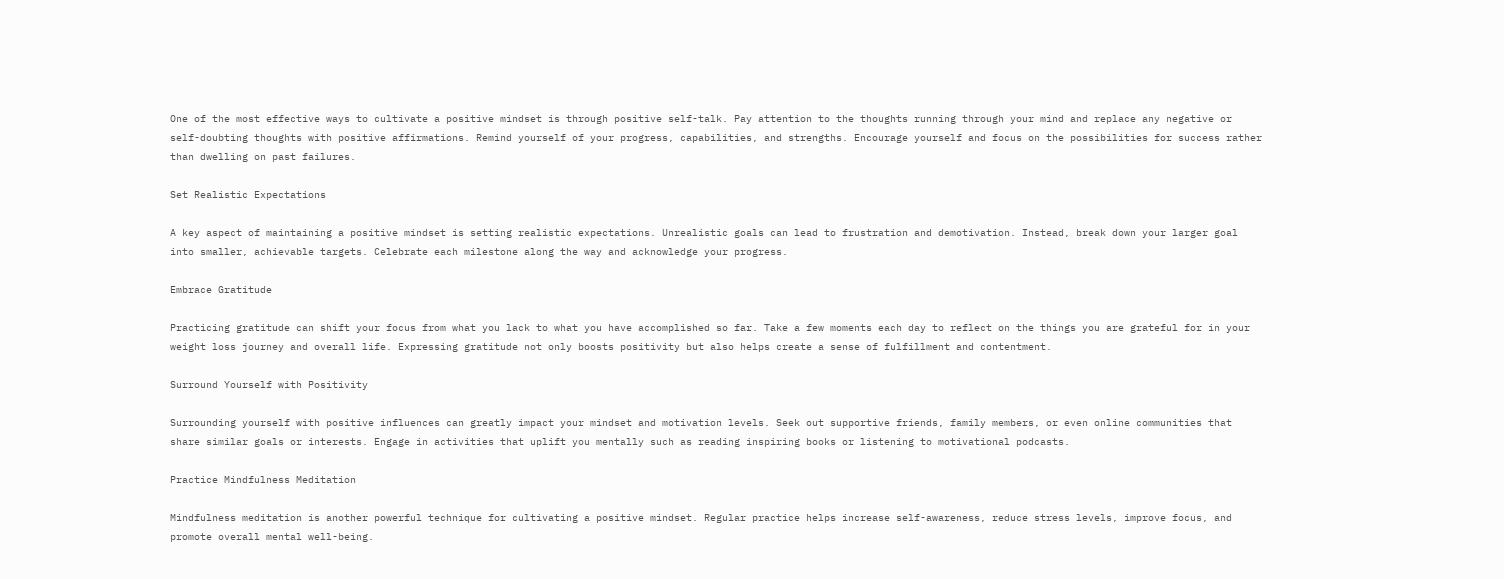One of the most effective ways to cultivate a positive mindset is through positive self-talk. Pay attention to the thoughts running through your mind and replace any negative or self-doubting thoughts with positive affirmations. Remind yourself of your progress, capabilities, and strengths. Encourage yourself and focus on the possibilities for success rather than dwelling on past failures.

Set Realistic Expectations

A key aspect of maintaining a positive mindset is setting realistic expectations. Unrealistic goals can lead to frustration and demotivation. Instead, break down your larger goal into smaller, achievable targets. Celebrate each milestone along the way and acknowledge your progress.

Embrace Gratitude

Practicing gratitude can shift your focus from what you lack to what you have accomplished so far. Take a few moments each day to reflect on the things you are grateful for in your weight loss journey and overall life. Expressing gratitude not only boosts positivity but also helps create a sense of fulfillment and contentment.

Surround Yourself with Positivity

Surrounding yourself with positive influences can greatly impact your mindset and motivation levels. Seek out supportive friends, family members, or even online communities that share similar goals or interests. Engage in activities that uplift you mentally such as reading inspiring books or listening to motivational podcasts.

Practice Mindfulness Meditation

Mindfulness meditation is another powerful technique for cultivating a positive mindset. Regular practice helps increase self-awareness, reduce stress levels, improve focus, and promote overall mental well-being.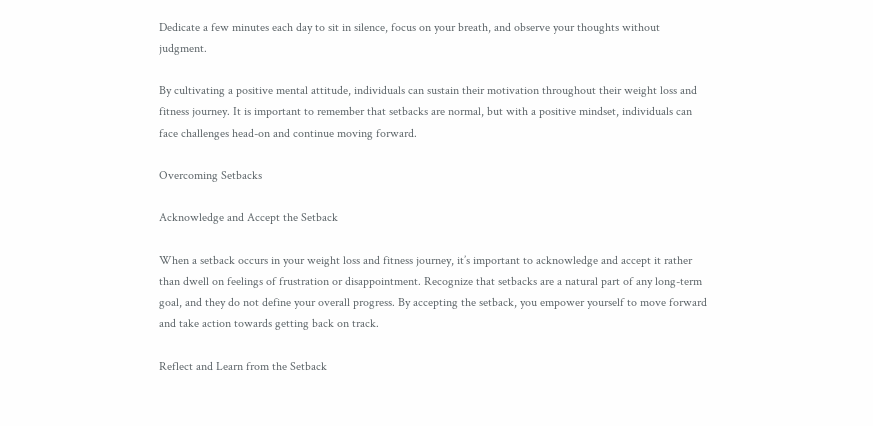Dedicate a few minutes each day to sit in silence, focus on your breath, and observe your thoughts without judgment.

By cultivating a positive mental attitude, individuals can sustain their motivation throughout their weight loss and fitness journey. It is important to remember that setbacks are normal, but with a positive mindset, individuals can face challenges head-on and continue moving forward.

Overcoming Setbacks

Acknowledge and Accept the Setback

When a setback occurs in your weight loss and fitness journey, it’s important to acknowledge and accept it rather than dwell on feelings of frustration or disappointment. Recognize that setbacks are a natural part of any long-term goal, and they do not define your overall progress. By accepting the setback, you empower yourself to move forward and take action towards getting back on track.

Reflect and Learn from the Setback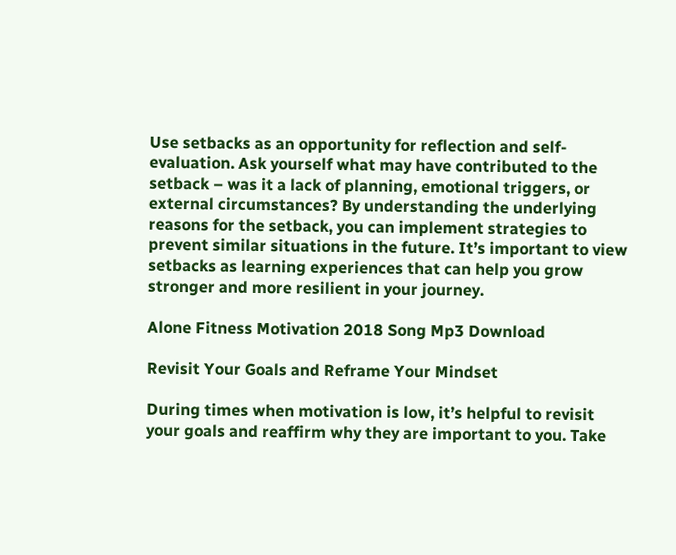Use setbacks as an opportunity for reflection and self-evaluation. Ask yourself what may have contributed to the setback – was it a lack of planning, emotional triggers, or external circumstances? By understanding the underlying reasons for the setback, you can implement strategies to prevent similar situations in the future. It’s important to view setbacks as learning experiences that can help you grow stronger and more resilient in your journey.

Alone Fitness Motivation 2018 Song Mp3 Download

Revisit Your Goals and Reframe Your Mindset

During times when motivation is low, it’s helpful to revisit your goals and reaffirm why they are important to you. Take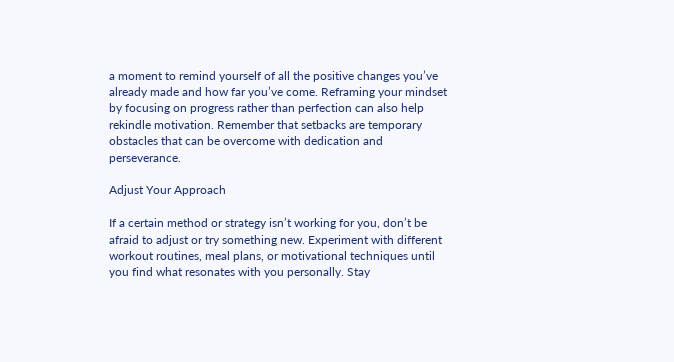a moment to remind yourself of all the positive changes you’ve already made and how far you’ve come. Reframing your mindset by focusing on progress rather than perfection can also help rekindle motivation. Remember that setbacks are temporary obstacles that can be overcome with dedication and perseverance.

Adjust Your Approach

If a certain method or strategy isn’t working for you, don’t be afraid to adjust or try something new. Experiment with different workout routines, meal plans, or motivational techniques until you find what resonates with you personally. Stay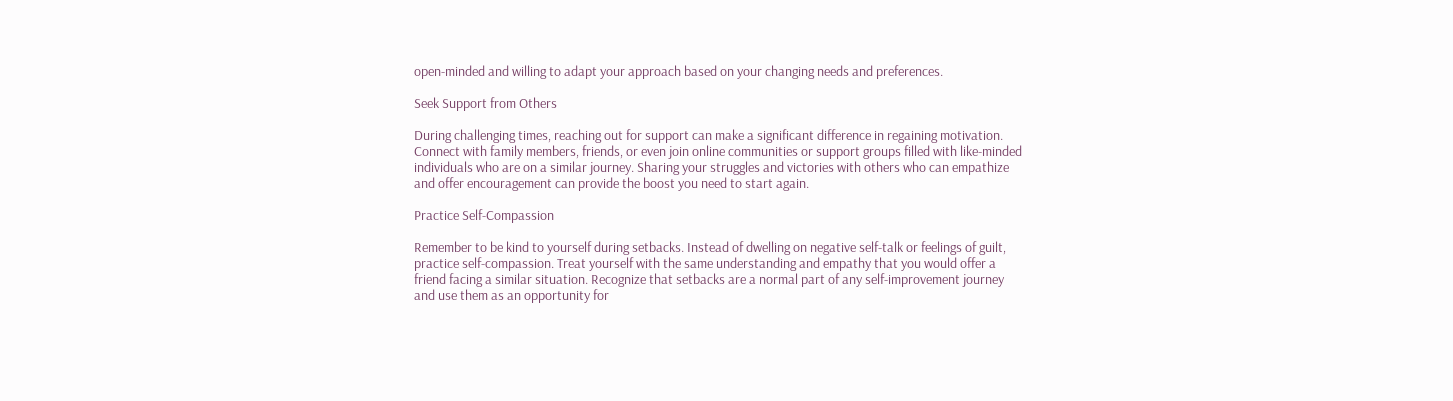open-minded and willing to adapt your approach based on your changing needs and preferences.

Seek Support from Others

During challenging times, reaching out for support can make a significant difference in regaining motivation. Connect with family members, friends, or even join online communities or support groups filled with like-minded individuals who are on a similar journey. Sharing your struggles and victories with others who can empathize and offer encouragement can provide the boost you need to start again.

Practice Self-Compassion

Remember to be kind to yourself during setbacks. Instead of dwelling on negative self-talk or feelings of guilt, practice self-compassion. Treat yourself with the same understanding and empathy that you would offer a friend facing a similar situation. Recognize that setbacks are a normal part of any self-improvement journey and use them as an opportunity for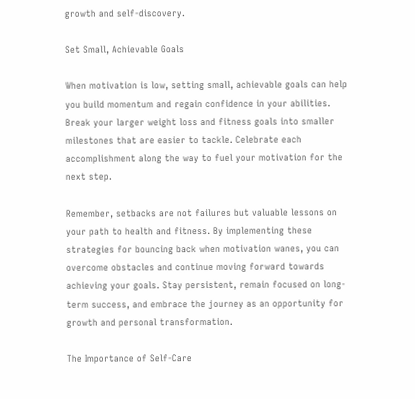growth and self-discovery.

Set Small, Achievable Goals

When motivation is low, setting small, achievable goals can help you build momentum and regain confidence in your abilities. Break your larger weight loss and fitness goals into smaller milestones that are easier to tackle. Celebrate each accomplishment along the way to fuel your motivation for the next step.

Remember, setbacks are not failures but valuable lessons on your path to health and fitness. By implementing these strategies for bouncing back when motivation wanes, you can overcome obstacles and continue moving forward towards achieving your goals. Stay persistent, remain focused on long-term success, and embrace the journey as an opportunity for growth and personal transformation.

The Importance of Self-Care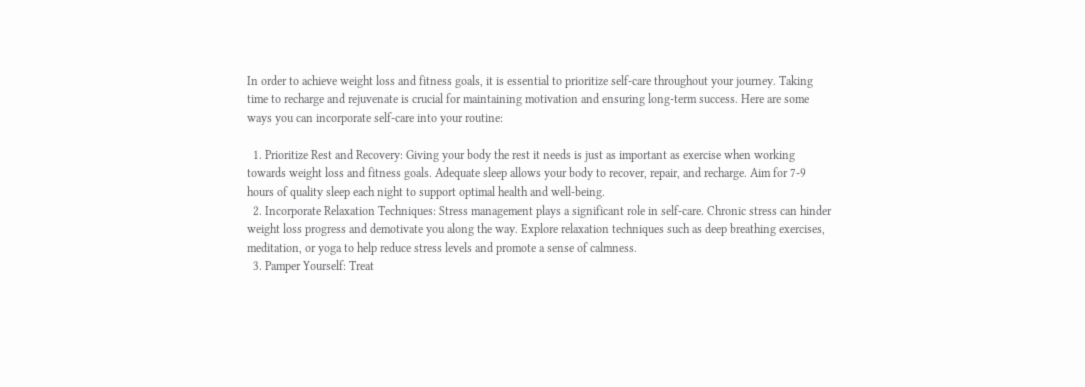In order to achieve weight loss and fitness goals, it is essential to prioritize self-care throughout your journey. Taking time to recharge and rejuvenate is crucial for maintaining motivation and ensuring long-term success. Here are some ways you can incorporate self-care into your routine:

  1. Prioritize Rest and Recovery: Giving your body the rest it needs is just as important as exercise when working towards weight loss and fitness goals. Adequate sleep allows your body to recover, repair, and recharge. Aim for 7-9 hours of quality sleep each night to support optimal health and well-being.
  2. Incorporate Relaxation Techniques: Stress management plays a significant role in self-care. Chronic stress can hinder weight loss progress and demotivate you along the way. Explore relaxation techniques such as deep breathing exercises, meditation, or yoga to help reduce stress levels and promote a sense of calmness.
  3. Pamper Yourself: Treat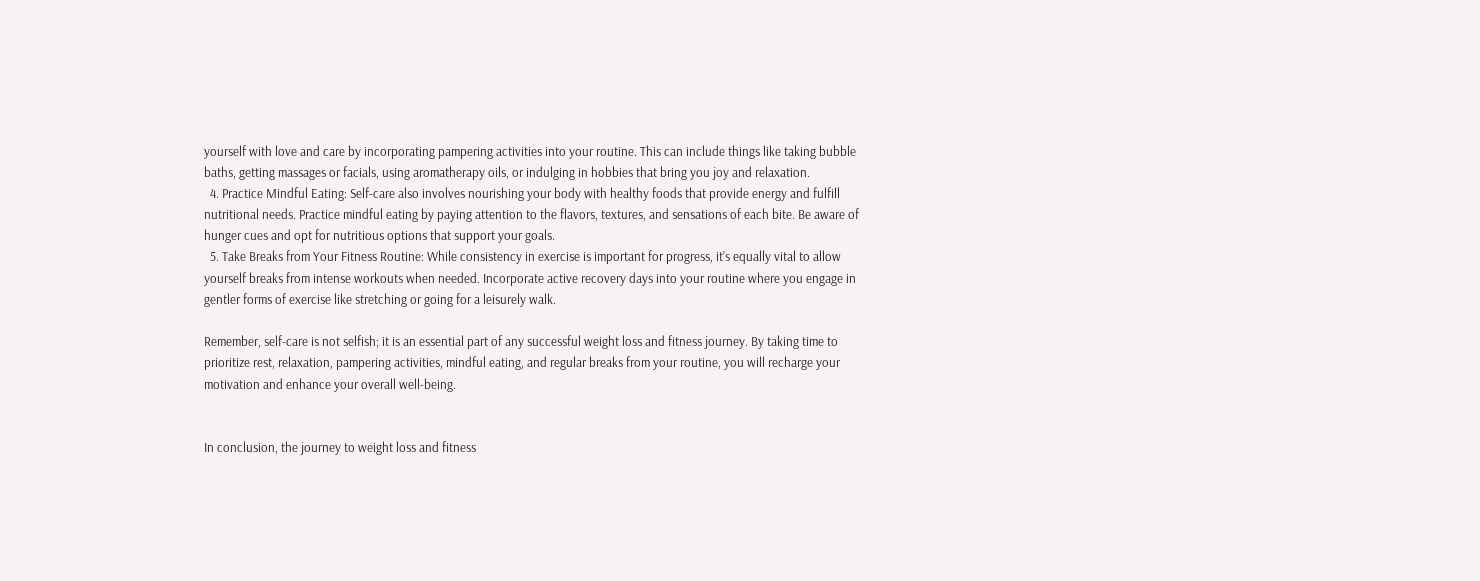yourself with love and care by incorporating pampering activities into your routine. This can include things like taking bubble baths, getting massages or facials, using aromatherapy oils, or indulging in hobbies that bring you joy and relaxation.
  4. Practice Mindful Eating: Self-care also involves nourishing your body with healthy foods that provide energy and fulfill nutritional needs. Practice mindful eating by paying attention to the flavors, textures, and sensations of each bite. Be aware of hunger cues and opt for nutritious options that support your goals.
  5. Take Breaks from Your Fitness Routine: While consistency in exercise is important for progress, it’s equally vital to allow yourself breaks from intense workouts when needed. Incorporate active recovery days into your routine where you engage in gentler forms of exercise like stretching or going for a leisurely walk.

Remember, self-care is not selfish; it is an essential part of any successful weight loss and fitness journey. By taking time to prioritize rest, relaxation, pampering activities, mindful eating, and regular breaks from your routine, you will recharge your motivation and enhance your overall well-being.


In conclusion, the journey to weight loss and fitness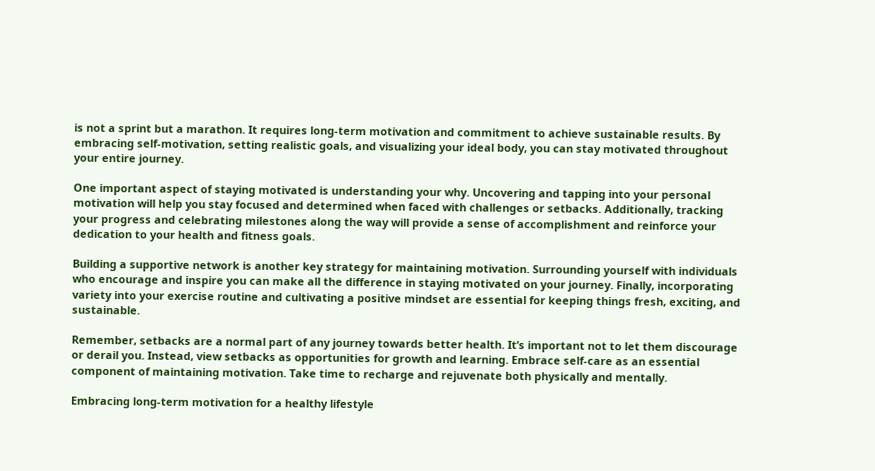is not a sprint but a marathon. It requires long-term motivation and commitment to achieve sustainable results. By embracing self-motivation, setting realistic goals, and visualizing your ideal body, you can stay motivated throughout your entire journey.

One important aspect of staying motivated is understanding your why. Uncovering and tapping into your personal motivation will help you stay focused and determined when faced with challenges or setbacks. Additionally, tracking your progress and celebrating milestones along the way will provide a sense of accomplishment and reinforce your dedication to your health and fitness goals.

Building a supportive network is another key strategy for maintaining motivation. Surrounding yourself with individuals who encourage and inspire you can make all the difference in staying motivated on your journey. Finally, incorporating variety into your exercise routine and cultivating a positive mindset are essential for keeping things fresh, exciting, and sustainable.

Remember, setbacks are a normal part of any journey towards better health. It’s important not to let them discourage or derail you. Instead, view setbacks as opportunities for growth and learning. Embrace self-care as an essential component of maintaining motivation. Take time to recharge and rejuvenate both physically and mentally.

Embracing long-term motivation for a healthy lifestyle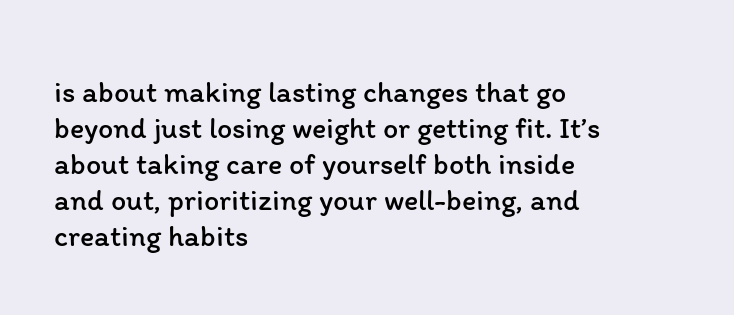is about making lasting changes that go beyond just losing weight or getting fit. It’s about taking care of yourself both inside and out, prioritizing your well-being, and creating habits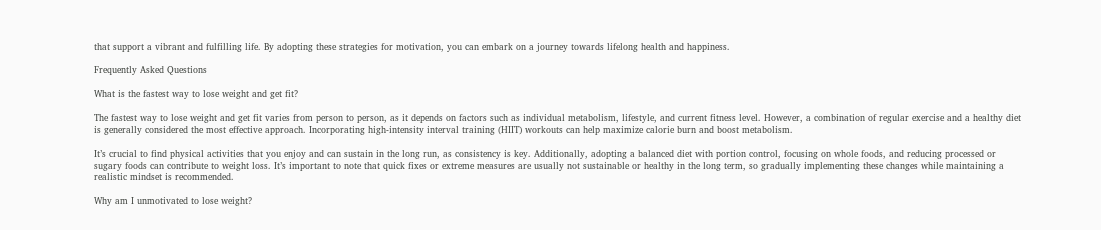that support a vibrant and fulfilling life. By adopting these strategies for motivation, you can embark on a journey towards lifelong health and happiness.

Frequently Asked Questions

What is the fastest way to lose weight and get fit?

The fastest way to lose weight and get fit varies from person to person, as it depends on factors such as individual metabolism, lifestyle, and current fitness level. However, a combination of regular exercise and a healthy diet is generally considered the most effective approach. Incorporating high-intensity interval training (HIIT) workouts can help maximize calorie burn and boost metabolism.

It’s crucial to find physical activities that you enjoy and can sustain in the long run, as consistency is key. Additionally, adopting a balanced diet with portion control, focusing on whole foods, and reducing processed or sugary foods can contribute to weight loss. It’s important to note that quick fixes or extreme measures are usually not sustainable or healthy in the long term, so gradually implementing these changes while maintaining a realistic mindset is recommended.

Why am I unmotivated to lose weight?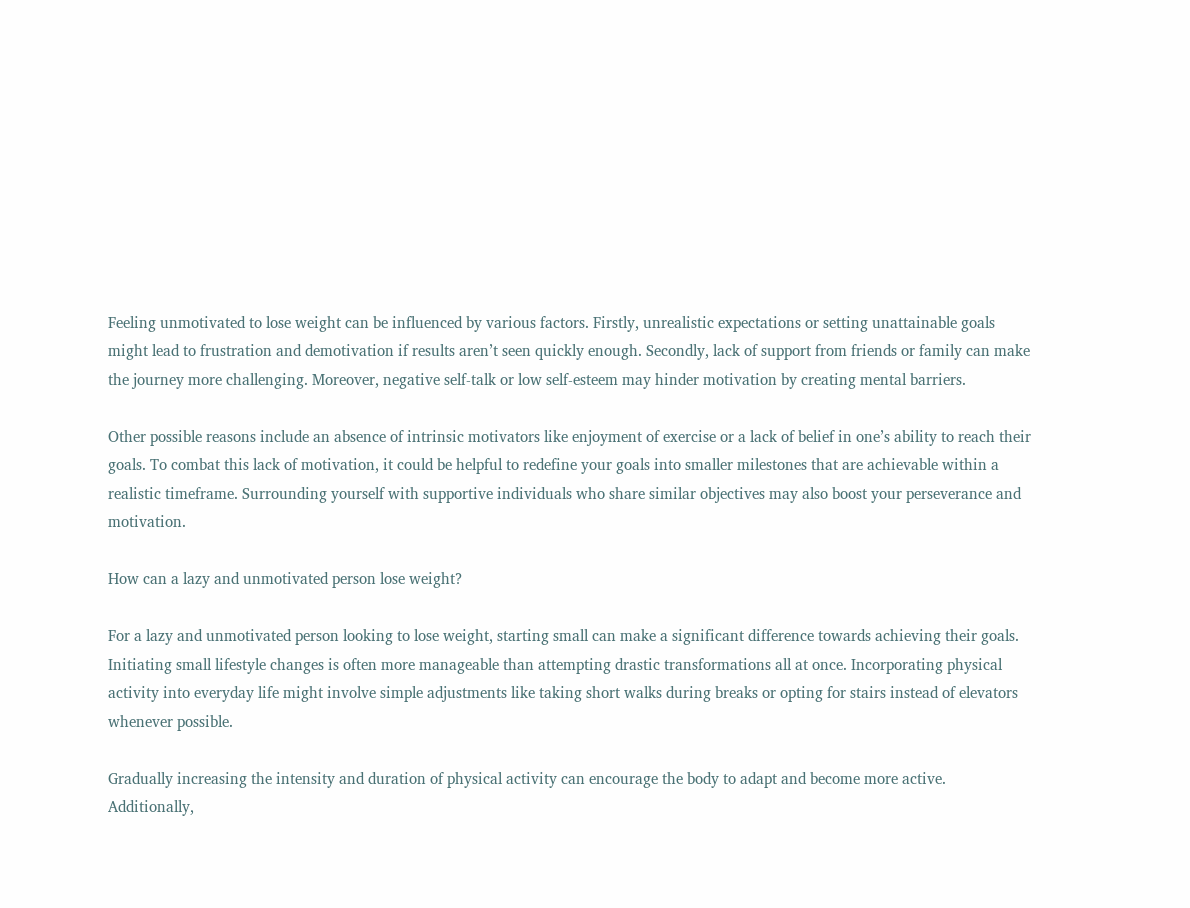Feeling unmotivated to lose weight can be influenced by various factors. Firstly, unrealistic expectations or setting unattainable goals might lead to frustration and demotivation if results aren’t seen quickly enough. Secondly, lack of support from friends or family can make the journey more challenging. Moreover, negative self-talk or low self-esteem may hinder motivation by creating mental barriers.

Other possible reasons include an absence of intrinsic motivators like enjoyment of exercise or a lack of belief in one’s ability to reach their goals. To combat this lack of motivation, it could be helpful to redefine your goals into smaller milestones that are achievable within a realistic timeframe. Surrounding yourself with supportive individuals who share similar objectives may also boost your perseverance and motivation.

How can a lazy and unmotivated person lose weight?

For a lazy and unmotivated person looking to lose weight, starting small can make a significant difference towards achieving their goals. Initiating small lifestyle changes is often more manageable than attempting drastic transformations all at once. Incorporating physical activity into everyday life might involve simple adjustments like taking short walks during breaks or opting for stairs instead of elevators whenever possible.

Gradually increasing the intensity and duration of physical activity can encourage the body to adapt and become more active. Additionally,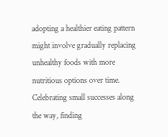adopting a healthier eating pattern might involve gradually replacing unhealthy foods with more nutritious options over time. Celebrating small successes along the way, finding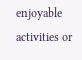enjoyable activities or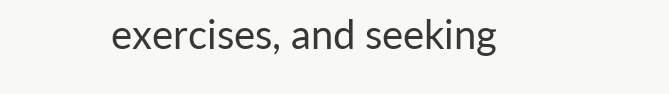exercises, and seeking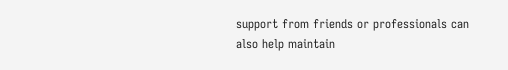support from friends or professionals can also help maintain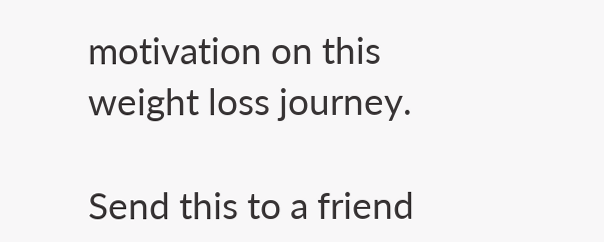motivation on this weight loss journey.

Send this to a friend